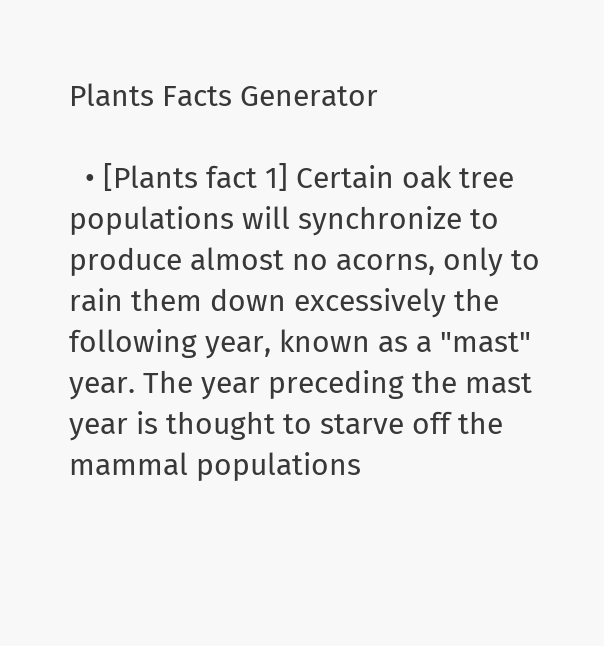Plants Facts Generator

  • [Plants fact 1] Certain oak tree populations will synchronize to produce almost no acorns, only to rain them down excessively the following year, known as a "mast" year. The year preceding the mast year is thought to starve off the mammal populations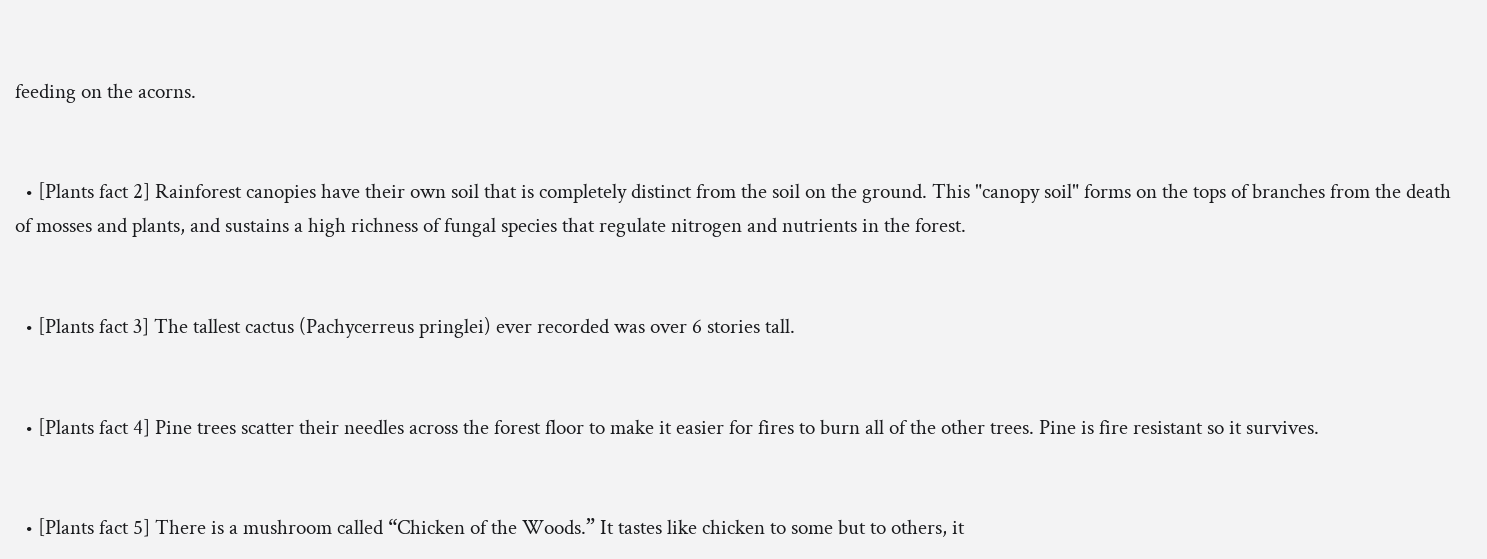feeding on the acorns.


  • [Plants fact 2] Rainforest canopies have their own soil that is completely distinct from the soil on the ground. This "canopy soil" forms on the tops of branches from the death of mosses and plants, and sustains a high richness of fungal species that regulate nitrogen and nutrients in the forest.


  • [Plants fact 3] The tallest cactus (Pachycerreus pringlei) ever recorded was over 6 stories tall.


  • [Plants fact 4] Pine trees scatter their needles across the forest floor to make it easier for fires to burn all of the other trees. Pine is fire resistant so it survives.


  • [Plants fact 5] There is a mushroom called “Chicken of the Woods.” It tastes like chicken to some but to others, it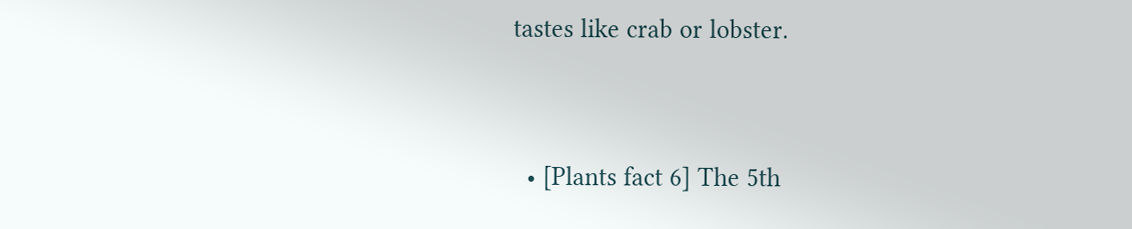tastes like crab or lobster.


  • [Plants fact 6] The 5th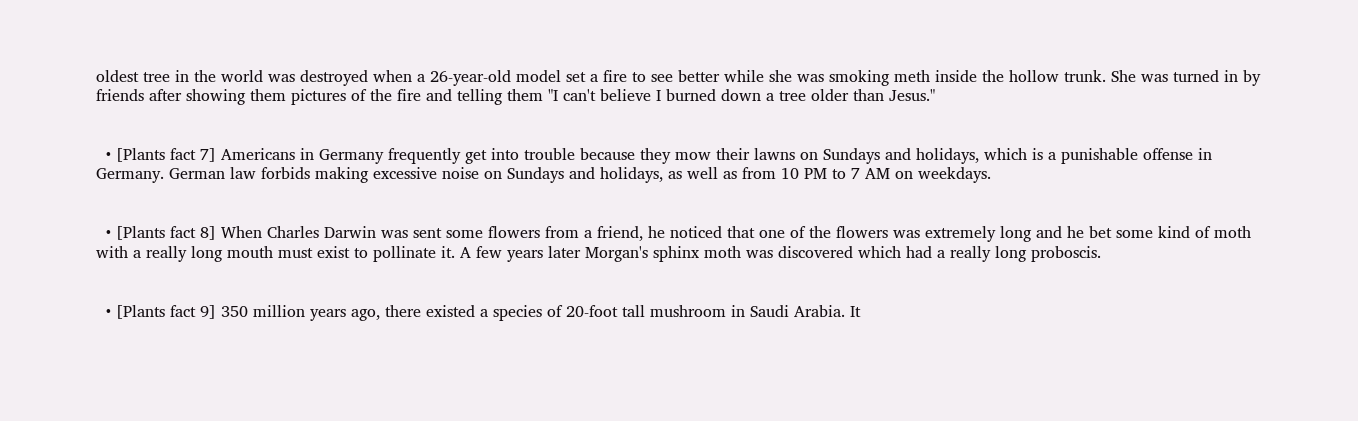oldest tree in the world was destroyed when a 26-year-old model set a fire to see better while she was smoking meth inside the hollow trunk. She was turned in by friends after showing them pictures of the fire and telling them "I can't believe I burned down a tree older than Jesus."


  • [Plants fact 7] Americans in Germany frequently get into trouble because they mow their lawns on Sundays and holidays, which is a punishable offense in Germany. German law forbids making excessive noise on Sundays and holidays, as well as from 10 PM to 7 AM on weekdays.


  • [Plants fact 8] When Charles Darwin was sent some flowers from a friend, he noticed that one of the flowers was extremely long and he bet some kind of moth with a really long mouth must exist to pollinate it. A few years later Morgan's sphinx moth was discovered which had a really long proboscis.


  • [Plants fact 9] 350 million years ago, there existed a species of 20-foot tall mushroom in Saudi Arabia. It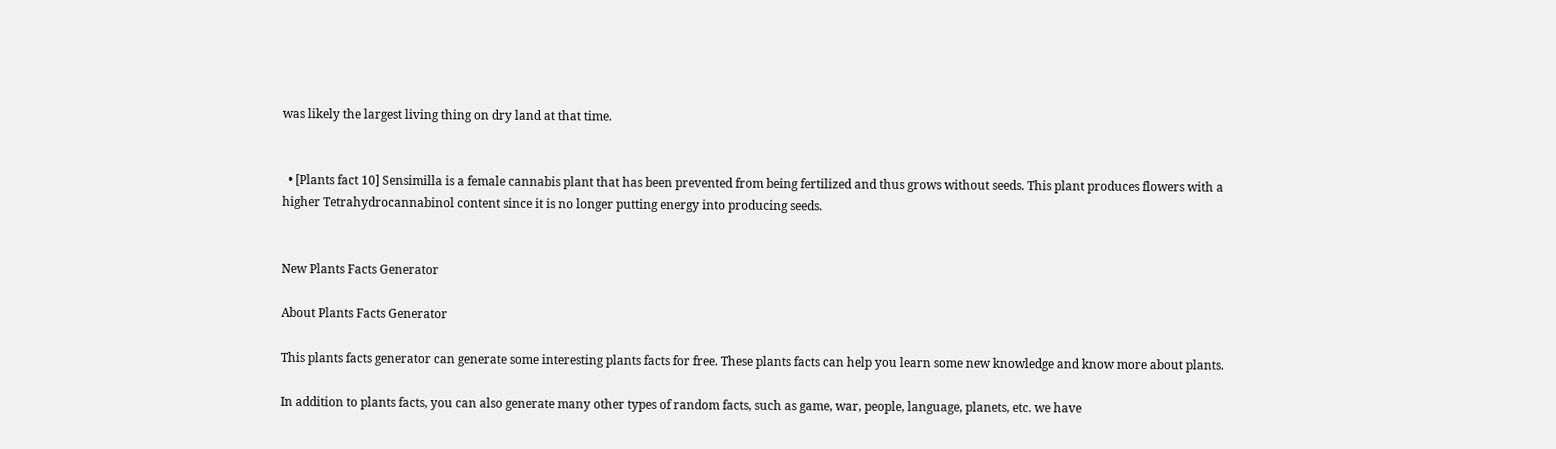was likely the largest living thing on dry land at that time.


  • [Plants fact 10] Sensimilla is a female cannabis plant that has been prevented from being fertilized and thus grows without seeds. This plant produces flowers with a higher Tetrahydrocannabinol content since it is no longer putting energy into producing seeds.


New Plants Facts Generator

About Plants Facts Generator

This plants facts generator can generate some interesting plants facts for free. These plants facts can help you learn some new knowledge and know more about plants.

In addition to plants facts, you can also generate many other types of random facts, such as game, war, people, language, planets, etc. we have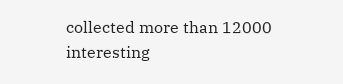collected more than 12000 interesting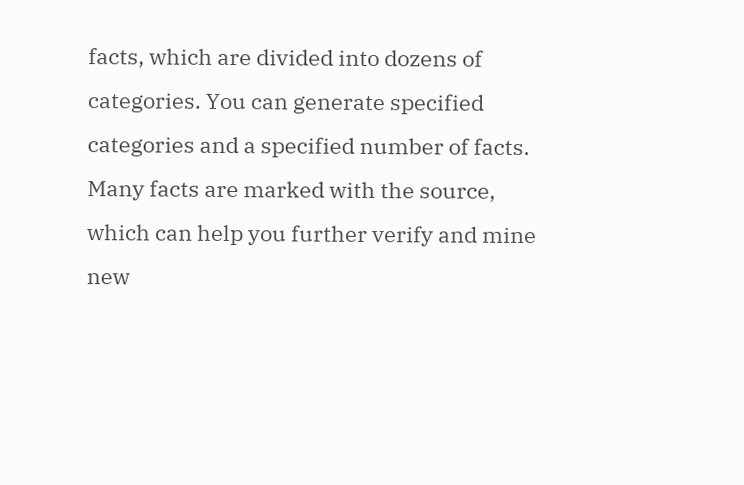facts, which are divided into dozens of categories. You can generate specified categories and a specified number of facts. Many facts are marked with the source, which can help you further verify and mine new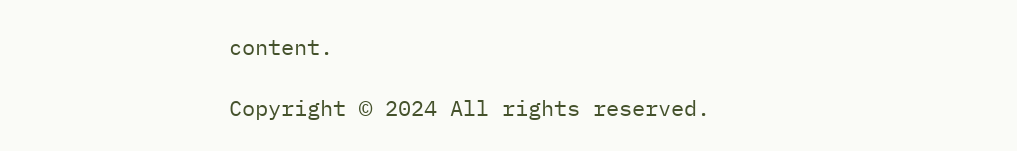content.

Copyright © 2024 All rights reserved.